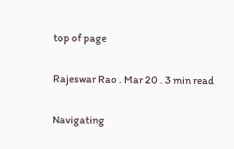top of page

Rajeswar Rao . Mar 20 . 3 min read

Navigating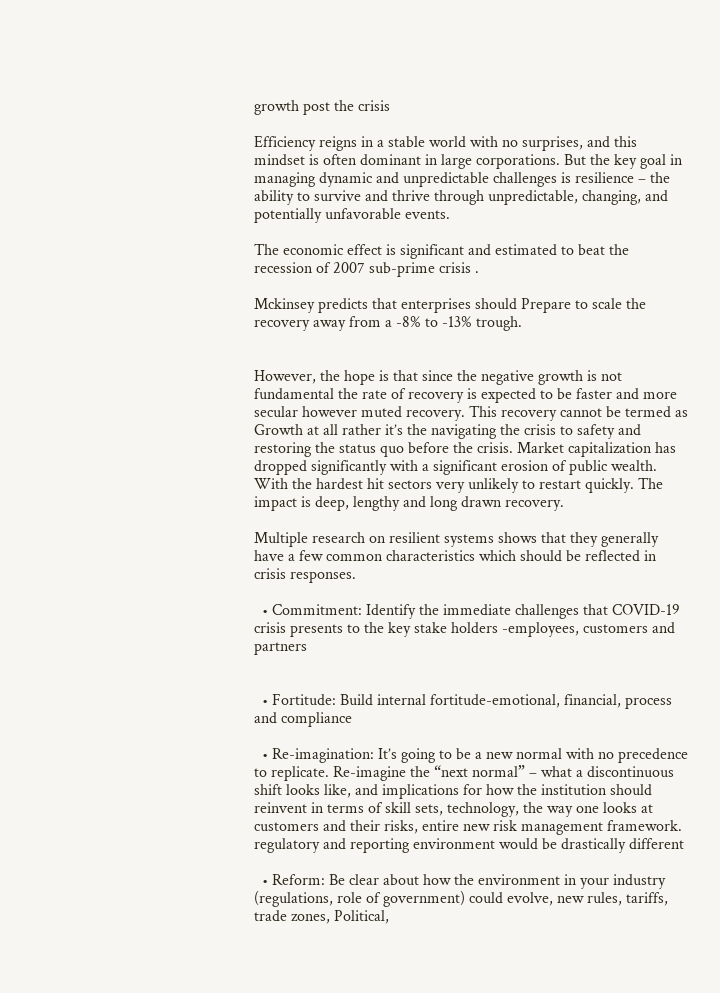growth post the crisis

Efficiency reigns in a stable world with no surprises, and this mindset is often dominant in large corporations. But the key goal in managing dynamic and unpredictable challenges is resilience – the ability to survive and thrive through unpredictable, changing, and potentially unfavorable events.

The economic effect is significant and estimated to beat the recession of 2007 sub-prime crisis .

Mckinsey predicts that enterprises should Prepare to scale the recovery away from a -8% to -13% trough.


However, the hope is that since the negative growth is not fundamental the rate of recovery is expected to be faster and more secular however muted recovery. This recovery cannot be termed as Growth at all rather it’s the navigating the crisis to safety and restoring the status quo before the crisis. Market capitalization has dropped significantly with a significant erosion of public wealth. With the hardest hit sectors very unlikely to restart quickly. The impact is deep, lengthy and long drawn recovery.

Multiple research on resilient systems shows that they generally have a few common characteristics which should be reflected in crisis responses.

  • Commitment: Identify the immediate challenges that COVID-19 crisis presents to the key stake holders -employees, customers and partners


  • Fortitude: Build internal fortitude-emotional, financial, process and compliance

  • Re-imagination: It’s going to be a new normal with no precedence to replicate. Re-imagine the “next normal” – what a discontinuous shift looks like, and implications for how the institution should reinvent in terms of skill sets, technology, the way one looks at customers and their risks, entire new risk management framework. regulatory and reporting environment would be drastically different

  • Reform: Be clear about how the environment in your industry (regulations, role of government) could evolve, new rules, tariffs, trade zones, Political,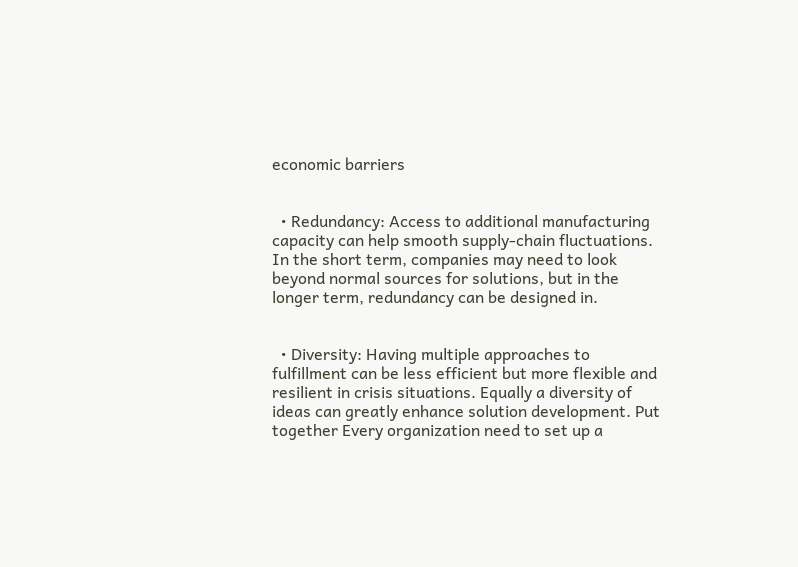economic barriers


  • Redundancy: Access to additional manufacturing capacity can help smooth supply-chain fluctuations. In the short term, companies may need to look beyond normal sources for solutions, but in the longer term, redundancy can be designed in.


  • Diversity: Having multiple approaches to fulfillment can be less efficient but more flexible and resilient in crisis situations. Equally a diversity of ideas can greatly enhance solution development. Put together Every organization need to set up a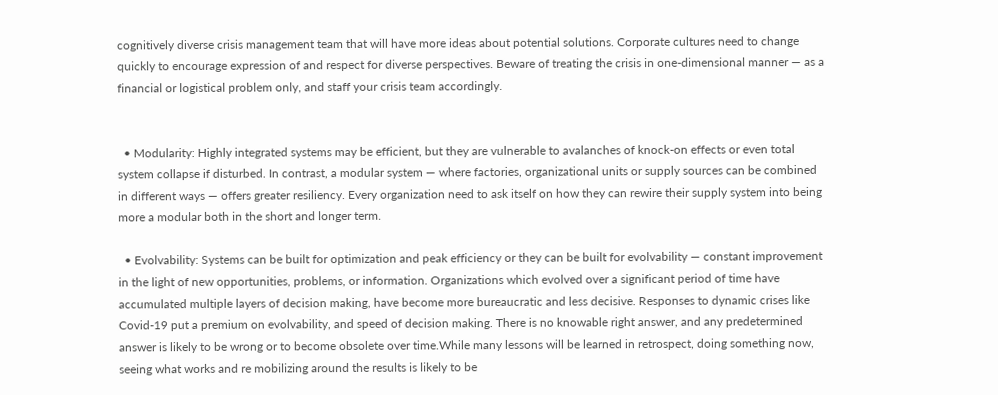cognitively diverse crisis management team that will have more ideas about potential solutions. Corporate cultures need to change quickly to encourage expression of and respect for diverse perspectives. Beware of treating the crisis in one-dimensional manner — as a financial or logistical problem only, and staff your crisis team accordingly.


  • Modularity: Highly integrated systems may be efficient, but they are vulnerable to avalanches of knock-on effects or even total system collapse if disturbed. In contrast, a modular system — where factories, organizational units or supply sources can be combined in different ways — offers greater resiliency. Every organization need to ask itself on how they can rewire their supply system into being more a modular both in the short and longer term.

  • Evolvability: Systems can be built for optimization and peak efficiency or they can be built for evolvability — constant improvement in the light of new opportunities, problems, or information. Organizations which evolved over a significant period of time have accumulated multiple layers of decision making, have become more bureaucratic and less decisive. Responses to dynamic crises like Covid-19 put a premium on evolvability, and speed of decision making. There is no knowable right answer, and any predetermined answer is likely to be wrong or to become obsolete over time.While many lessons will be learned in retrospect, doing something now, seeing what works and re mobilizing around the results is likely to be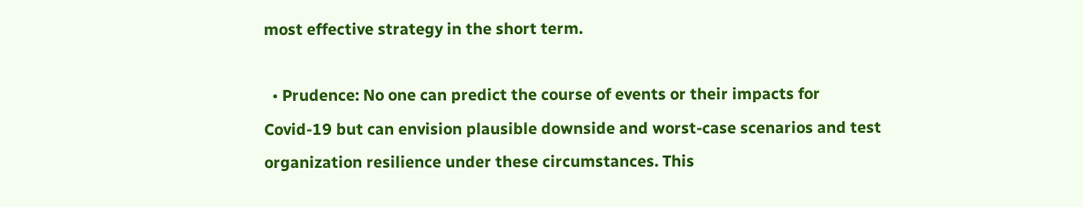most effective strategy in the short term.

  • Prudence: No one can predict the course of events or their impacts for Covid-19 but can envision plausible downside and worst-case scenarios and test organization resilience under these circumstances. This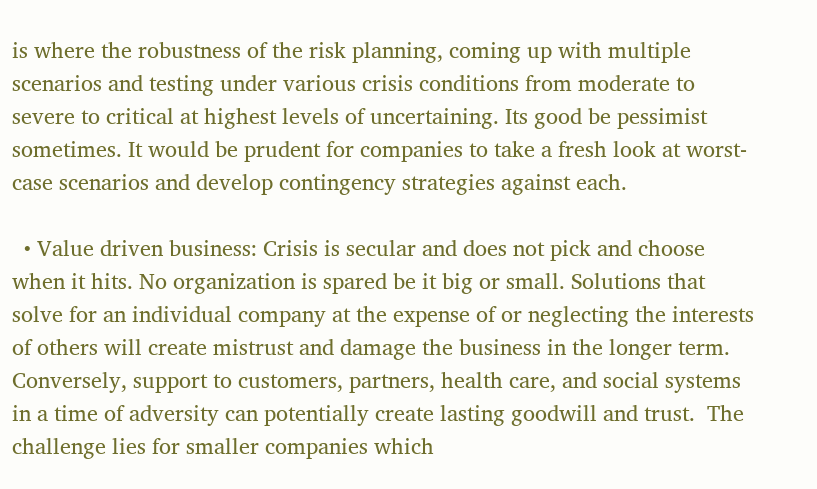is where the robustness of the risk planning, coming up with multiple scenarios and testing under various crisis conditions from moderate to severe to critical at highest levels of uncertaining. Its good be pessimist sometimes. It would be prudent for companies to take a fresh look at worst-case scenarios and develop contingency strategies against each.

  • Value driven business: Crisis is secular and does not pick and choose when it hits. No organization is spared be it big or small. Solutions that solve for an individual company at the expense of or neglecting the interests of others will create mistrust and damage the business in the longer term. Conversely, support to customers, partners, health care, and social systems in a time of adversity can potentially create lasting goodwill and trust.  The challenge lies for smaller companies which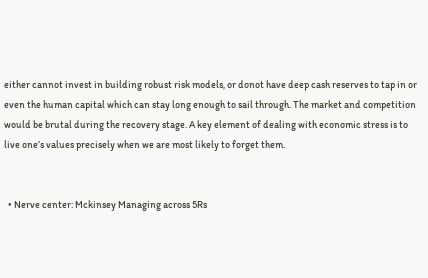either cannot invest in building robust risk models, or donot have deep cash reserves to tap in or even the human capital which can stay long enough to sail through. The market and competition would be brutal during the recovery stage. A key element of dealing with economic stress is to live one’s values precisely when we are most likely to forget them.


  • Nerve center: Mckinsey Managing across 5Rs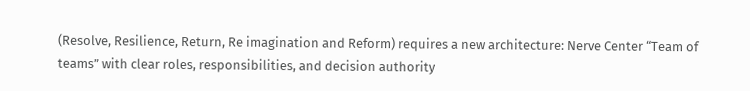(Resolve, Resilience, Return, Re imagination and Reform) requires a new architecture: Nerve Center “Team of teams” with clear roles, responsibilities, and decision authority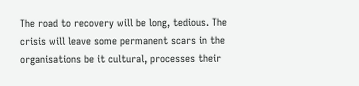The road to recovery will be long, tedious. The crisis will leave some permanent scars in the organisations be it cultural, processes their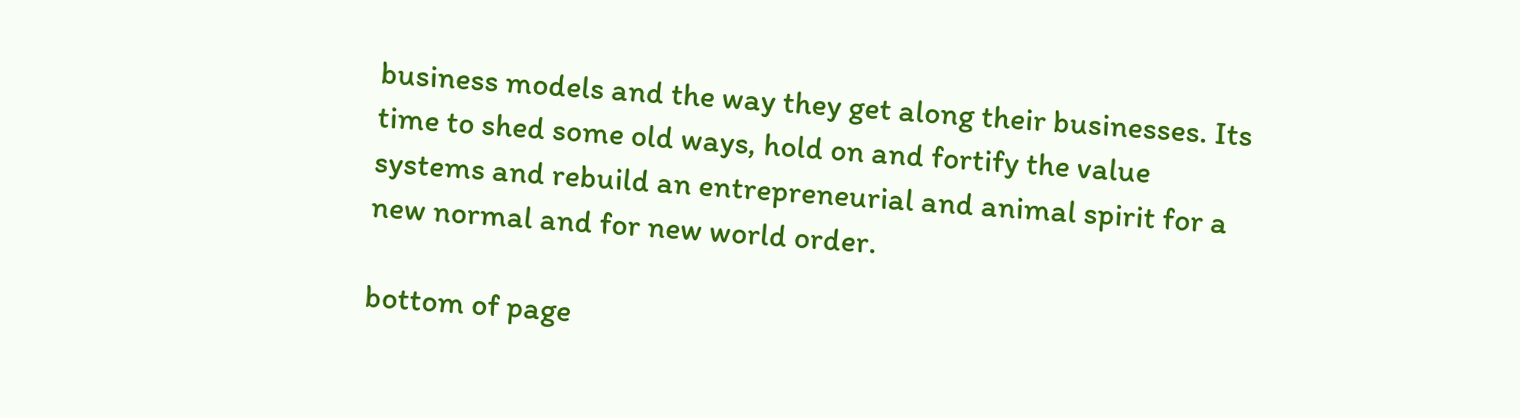business models and the way they get along their businesses. Its time to shed some old ways, hold on and fortify the value systems and rebuild an entrepreneurial and animal spirit for a new normal and for new world order.

bottom of page